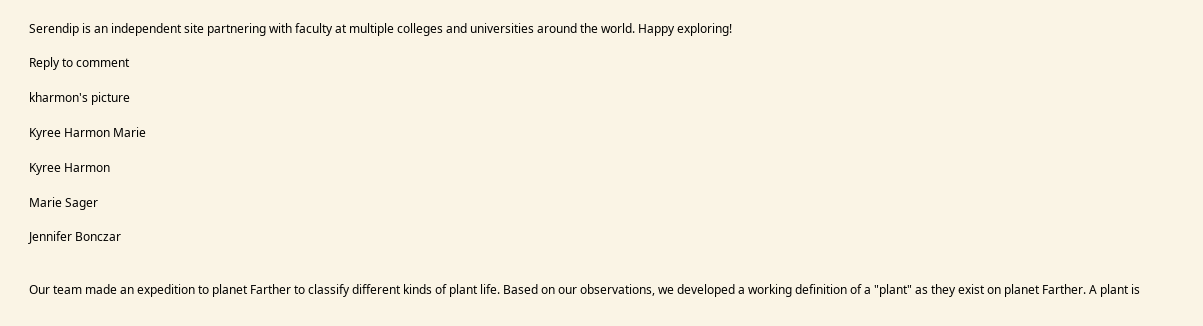Serendip is an independent site partnering with faculty at multiple colleges and universities around the world. Happy exploring!

Reply to comment

kharmon's picture

Kyree Harmon Marie

Kyree Harmon

Marie Sager

Jennifer Bonczar


Our team made an expedition to planet Farther to classify different kinds of plant life. Based on our observations, we developed a working definition of a "plant" as they exist on planet Farther. A plant is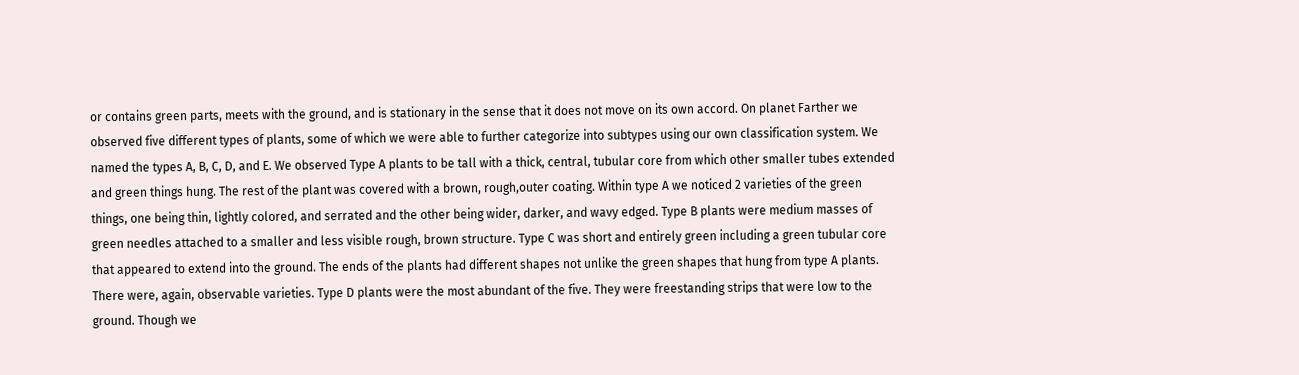or contains green parts, meets with the ground, and is stationary in the sense that it does not move on its own accord. On planet Farther we observed five different types of plants, some of which we were able to further categorize into subtypes using our own classification system. We named the types A, B, C, D, and E. We observed Type A plants to be tall with a thick, central, tubular core from which other smaller tubes extended and green things hung. The rest of the plant was covered with a brown, rough,outer coating. Within type A we noticed 2 varieties of the green things, one being thin, lightly colored, and serrated and the other being wider, darker, and wavy edged. Type B plants were medium masses of green needles attached to a smaller and less visible rough, brown structure. Type C was short and entirely green including a green tubular core that appeared to extend into the ground. The ends of the plants had different shapes not unlike the green shapes that hung from type A plants. There were, again, observable varieties. Type D plants were the most abundant of the five. They were freestanding strips that were low to the ground. Though we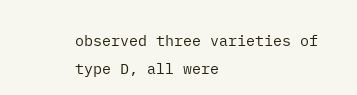observed three varieties of type D, all were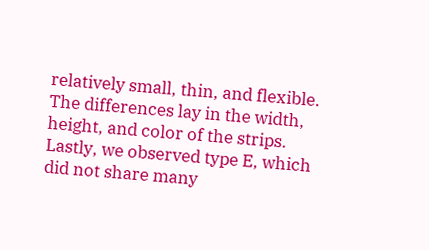relatively small, thin, and flexible. The differences lay in the width, height, and color of the strips. Lastly, we observed type E, which did not share many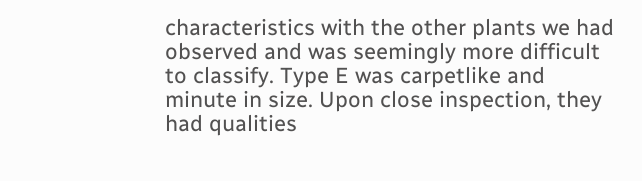characteristics with the other plants we had observed and was seemingly more difficult to classify. Type E was carpetlike and minute in size. Upon close inspection, they had qualities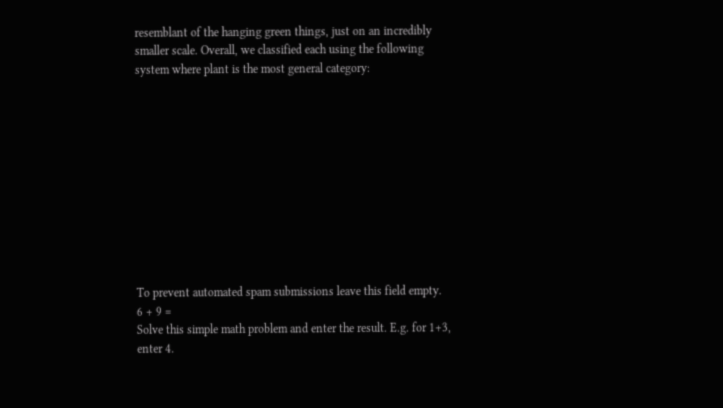resemblant of the hanging green things, just on an incredibly smaller scale. Overall, we classified each using the following system where plant is the most general category:











To prevent automated spam submissions leave this field empty.
6 + 9 =
Solve this simple math problem and enter the result. E.g. for 1+3, enter 4.